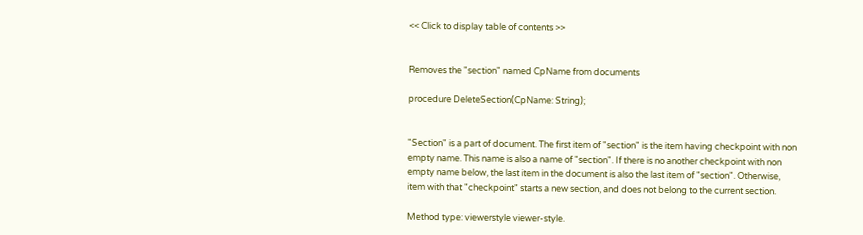<< Click to display table of contents >>


Removes the "section" named CpName from documents

procedure DeleteSection(CpName: String);


"Section" is a part of document. The first item of "section" is the item having checkpoint with non empty name. This name is also a name of "section". If there is no another checkpoint with non empty name below, the last item in the document is also the last item of "section". Otherwise, item with that "checkpoint" starts a new section, and does not belong to the current section.

Method type: viewerstyle viewer-style.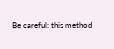Be careful: this method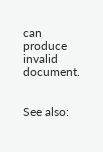can produce invalid document.


See also: